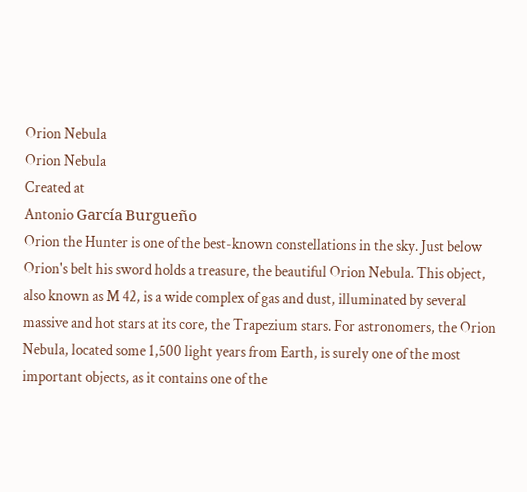Orion Nebula
Orion Nebula
Created at
Antonio García Burgueño
Orion the Hunter is one of the best-known constellations in the sky. Just below Orion's belt his sword holds a treasure, the beautiful Orion Nebula. This object, also known as M 42, is a wide complex of gas and dust, illuminated by several massive and hot stars at its core, the Trapezium stars. For astronomers, the Orion Nebula, located some 1,500 light years from Earth, is surely one of the most important objects, as it contains one of the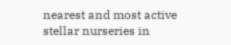nearest and most active stellar nurseries in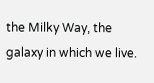the Milky Way, the galaxy in which we live.